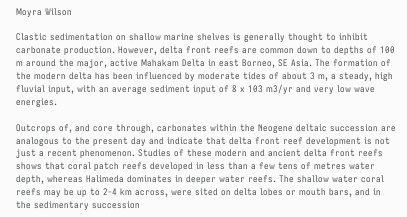Moyra Wilson

Clastic sedimentation on shallow marine shelves is generally thought to inhibit carbonate production. However, delta front reefs are common down to depths of 100 m around the major, active Mahakam Delta in east Borneo, SE Asia. The formation of the modern delta has been influenced by moderate tides of about 3 m, a steady, high fluvial input, with an average sediment input of 8 x 103 m3/yr and very low wave energies.

Outcrops of, and core through, carbonates within the Neogene deltaic succession are analogous to the present day and indicate that delta front reef development is not just a recent phenomenon. Studies of these modern and ancient delta front reefs shows that coral patch reefs developed in less than a few tens of metres water depth, whereas Halimeda dominates in deeper water reefs. The shallow water coral reefs may be up to 2-4 km across, were sited on delta lobes or mouth bars, and in the sedimentary succession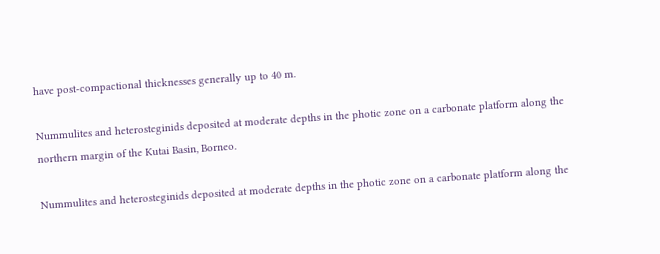have post-compactional thicknesses generally up to 40 m.

Nummulites and heterosteginids deposited at moderate depths in the photic zone on a carbonate platform along the northern margin of the Kutai Basin, Borneo.

Nummulites and heterosteginids deposited at moderate depths in the photic zone on a carbonate platform along the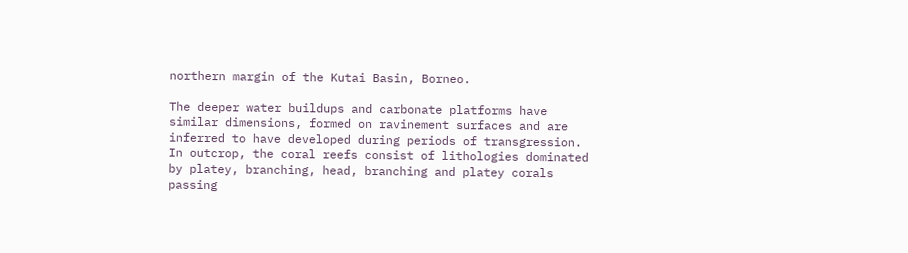northern margin of the Kutai Basin, Borneo.

The deeper water buildups and carbonate platforms have similar dimensions, formed on ravinement surfaces and are inferred to have developed during periods of transgression. In outcrop, the coral reefs consist of lithologies dominated by platey, branching, head, branching and platey corals passing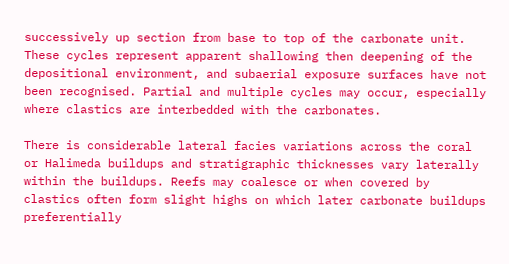successively up section from base to top of the carbonate unit. These cycles represent apparent shallowing then deepening of the depositional environment, and subaerial exposure surfaces have not been recognised. Partial and multiple cycles may occur, especially where clastics are interbedded with the carbonates.

There is considerable lateral facies variations across the coral or Halimeda buildups and stratigraphic thicknesses vary laterally within the buildups. Reefs may coalesce or when covered by clastics often form slight highs on which later carbonate buildups preferentially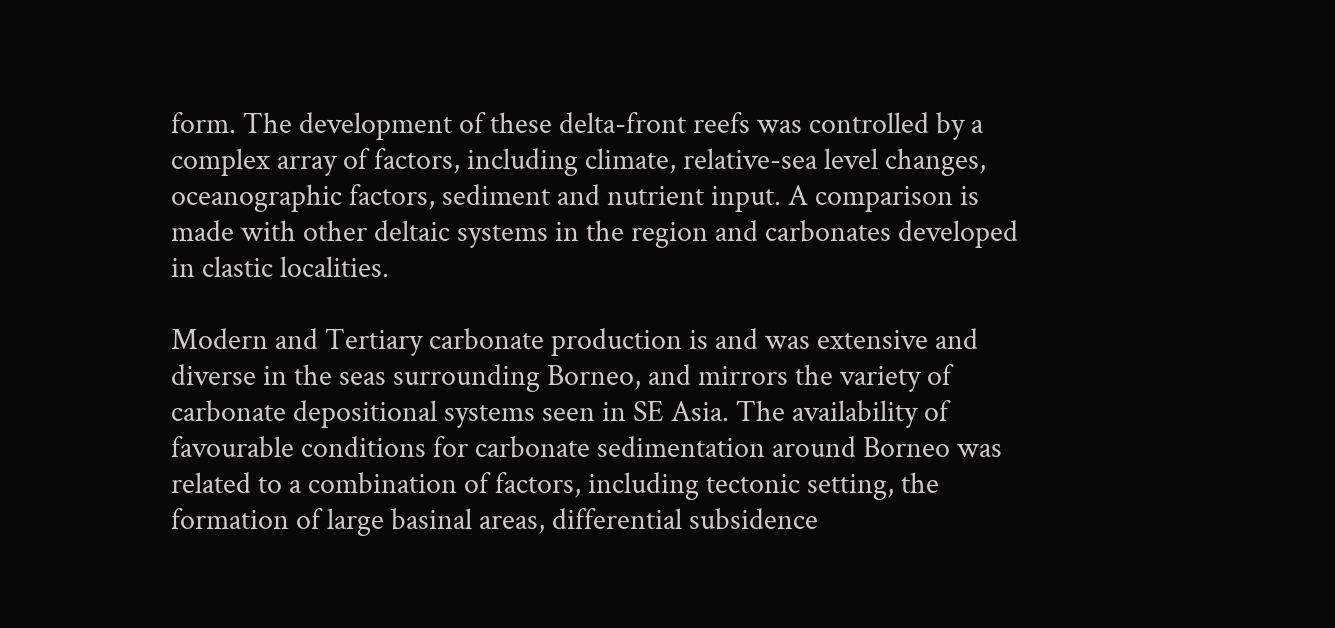form. The development of these delta-front reefs was controlled by a complex array of factors, including climate, relative-sea level changes, oceanographic factors, sediment and nutrient input. A comparison is made with other deltaic systems in the region and carbonates developed in clastic localities.

Modern and Tertiary carbonate production is and was extensive and diverse in the seas surrounding Borneo, and mirrors the variety of carbonate depositional systems seen in SE Asia. The availability of favourable conditions for carbonate sedimentation around Borneo was related to a combination of factors, including tectonic setting, the formation of large basinal areas, differential subsidence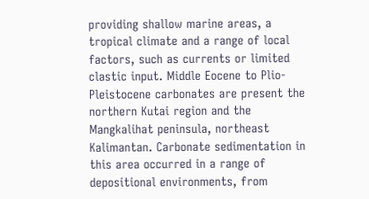providing shallow marine areas, a tropical climate and a range of local factors, such as currents or limited clastic input. Middle Eocene to Plio-Pleistocene carbonates are present the northern Kutai region and the Mangkalihat peninsula, northeast Kalimantan. Carbonate sedimentation in this area occurred in a range of depositional environments, from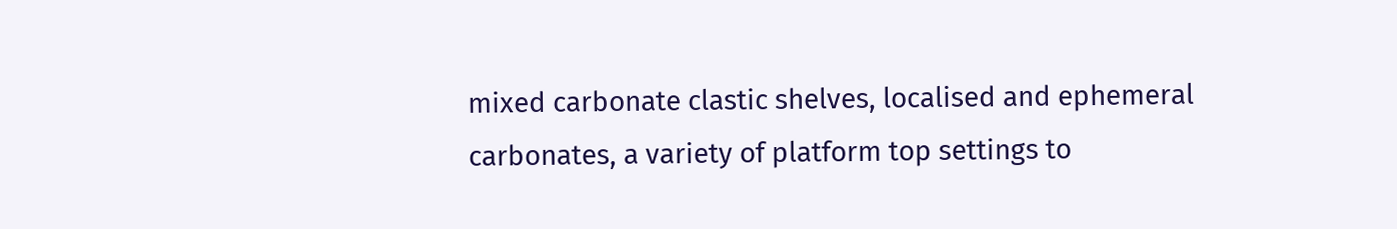mixed carbonate clastic shelves, localised and ephemeral carbonates, a variety of platform top settings to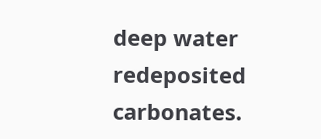deep water redeposited carbonates.